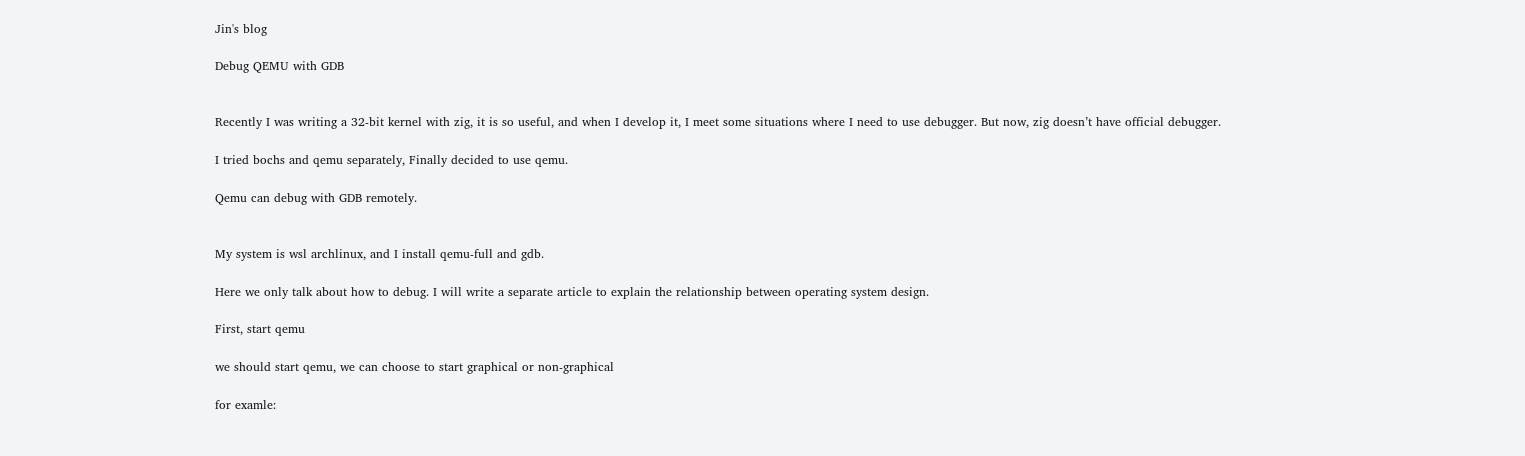Jin's blog

Debug QEMU with GDB


Recently I was writing a 32-bit kernel with zig, it is so useful, and when I develop it, I meet some situations where I need to use debugger. But now, zig doesn’t have official debugger.

I tried bochs and qemu separately, Finally decided to use qemu.

Qemu can debug with GDB remotely.


My system is wsl archlinux, and I install qemu-full and gdb.

Here we only talk about how to debug. I will write a separate article to explain the relationship between operating system design.

First, start qemu

we should start qemu, we can choose to start graphical or non-graphical

for examle: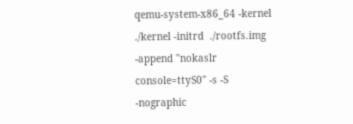qemu-system-x86_64 -kernel ./kernel -initrd  ./rootfs.img -append "nokaslr console=ttyS0" -s -S -nographic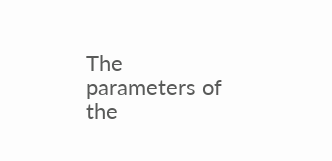The parameters of the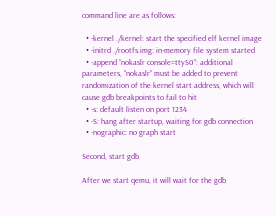command line are as follows:

  • -kernel ./kernel: start the specified elf kernel image
  • -initrd ./rootfs.img: in-memory file system started
  • -append “nokaslr console=ttyS0”: additional parameters, “nokaslr” must be added to prevent randomization of the kernel start address, which will cause gdb breakpoints to fail to hit
  • -s: default listen on port 1234
  • -S: hang after startup, waiting for gdb connection
  • -nographic: no graph start

Second, start gdb

After we start qemu, it will wait for the gdb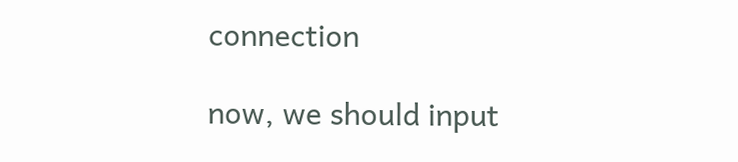connection

now, we should input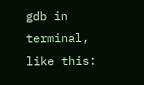gdb in terminal, like this: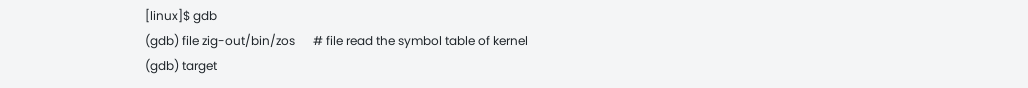[linux]$ gdb
(gdb) file zig-out/bin/zos      # file read the symbol table of kernel
(gdb) target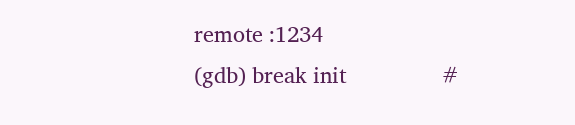remote :1234
(gdb) break init                #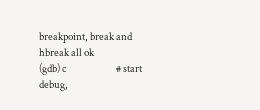breakpoint, break and hbreak all ok
(gdb) c                         # start debug,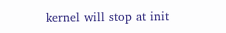kernel will stop at init